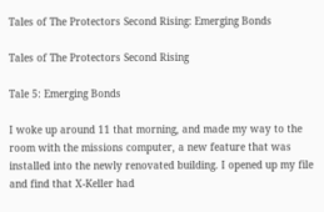Tales of The Protectors Second Rising: Emerging Bonds

Tales of The Protectors Second Rising

Tale 5: Emerging Bonds

I woke up around 11 that morning, and made my way to the room with the missions computer, a new feature that was installed into the newly renovated building. I opened up my file and find that X-Keller had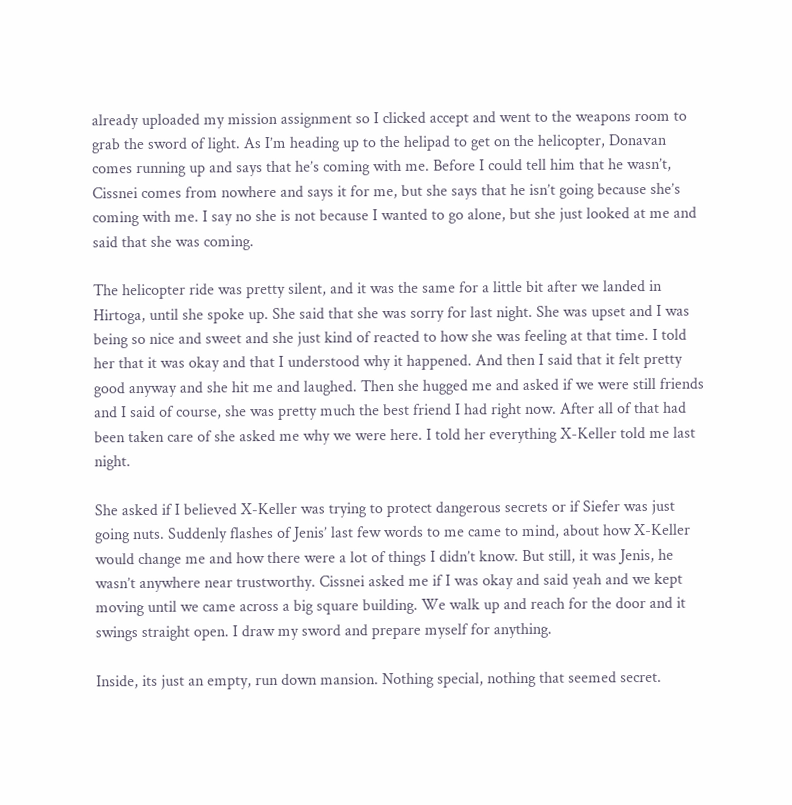already uploaded my mission assignment so I clicked accept and went to the weapons room to grab the sword of light. As I’m heading up to the helipad to get on the helicopter, Donavan comes running up and says that he’s coming with me. Before I could tell him that he wasn’t, Cissnei comes from nowhere and says it for me, but she says that he isn’t going because she’s coming with me. I say no she is not because I wanted to go alone, but she just looked at me and said that she was coming.

The helicopter ride was pretty silent, and it was the same for a little bit after we landed in Hirtoga, until she spoke up. She said that she was sorry for last night. She was upset and I was being so nice and sweet and she just kind of reacted to how she was feeling at that time. I told her that it was okay and that I understood why it happened. And then I said that it felt pretty good anyway and she hit me and laughed. Then she hugged me and asked if we were still friends and I said of course, she was pretty much the best friend I had right now. After all of that had been taken care of she asked me why we were here. I told her everything X-Keller told me last night.

She asked if I believed X-Keller was trying to protect dangerous secrets or if Siefer was just going nuts. Suddenly flashes of Jenis’ last few words to me came to mind, about how X-Keller would change me and how there were a lot of things I didn’t know. But still, it was Jenis, he wasn’t anywhere near trustworthy. Cissnei asked me if I was okay and said yeah and we kept moving until we came across a big square building. We walk up and reach for the door and it swings straight open. I draw my sword and prepare myself for anything.

Inside, its just an empty, run down mansion. Nothing special, nothing that seemed secret.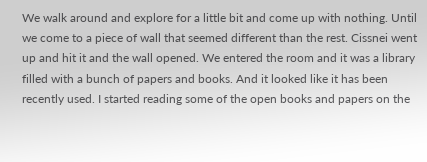We walk around and explore for a little bit and come up with nothing. Until we come to a piece of wall that seemed different than the rest. Cissnei went up and hit it and the wall opened. We entered the room and it was a library filled with a bunch of papers and books. And it looked like it has been recently used. I started reading some of the open books and papers on the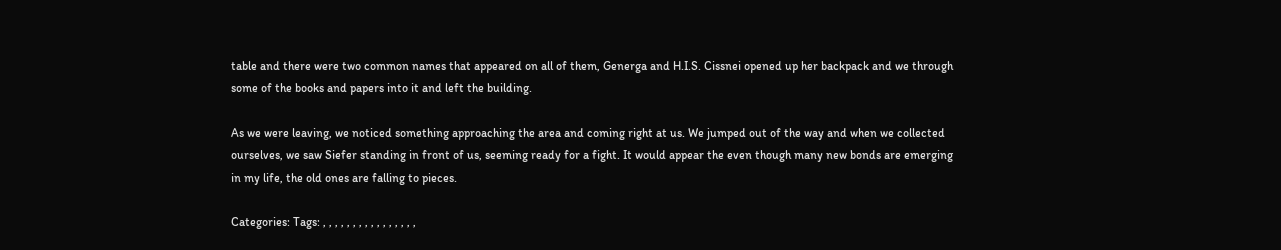table and there were two common names that appeared on all of them, Generga and H.I.S. Cissnei opened up her backpack and we through some of the books and papers into it and left the building.

As we were leaving, we noticed something approaching the area and coming right at us. We jumped out of the way and when we collected ourselves, we saw Siefer standing in front of us, seeming ready for a fight. It would appear the even though many new bonds are emerging in my life, the old ones are falling to pieces.

Categories: Tags: , , , , , , , , , , , , , , , ,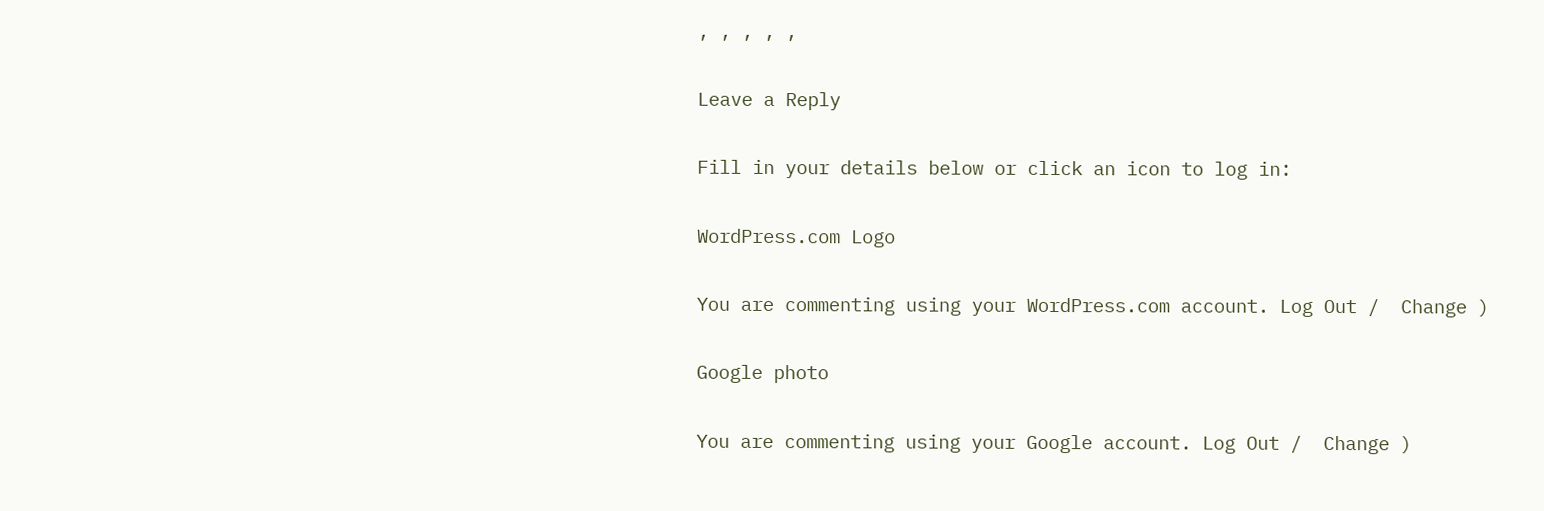, , , , ,

Leave a Reply

Fill in your details below or click an icon to log in:

WordPress.com Logo

You are commenting using your WordPress.com account. Log Out /  Change )

Google photo

You are commenting using your Google account. Log Out /  Change )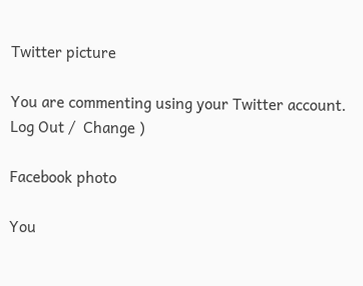Twitter picture

You are commenting using your Twitter account. Log Out /  Change )

Facebook photo

You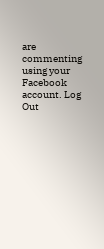are commenting using your Facebook account. Log Out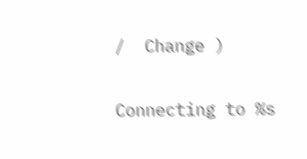/  Change )

Connecting to %s